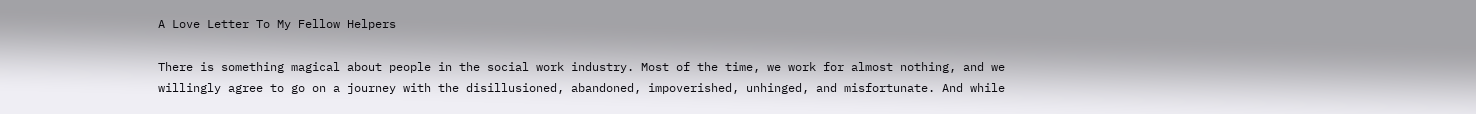A Love Letter To My Fellow Helpers

There is something magical about people in the social work industry. Most of the time, we work for almost nothing, and we willingly agree to go on a journey with the disillusioned, abandoned, impoverished, unhinged, and misfortunate. And while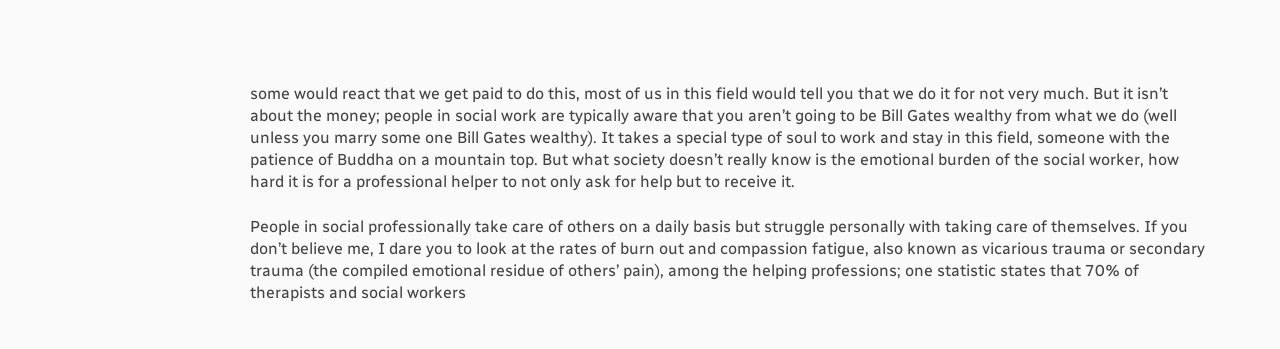some would react that we get paid to do this, most of us in this field would tell you that we do it for not very much. But it isn’t about the money; people in social work are typically aware that you aren’t going to be Bill Gates wealthy from what we do (well unless you marry some one Bill Gates wealthy). It takes a special type of soul to work and stay in this field, someone with the patience of Buddha on a mountain top. But what society doesn’t really know is the emotional burden of the social worker, how hard it is for a professional helper to not only ask for help but to receive it.

People in social professionally take care of others on a daily basis but struggle personally with taking care of themselves. If you don’t believe me, I dare you to look at the rates of burn out and compassion fatigue, also known as vicarious trauma or secondary trauma (the compiled emotional residue of others’ pain), among the helping professions; one statistic states that 70% of therapists and social workers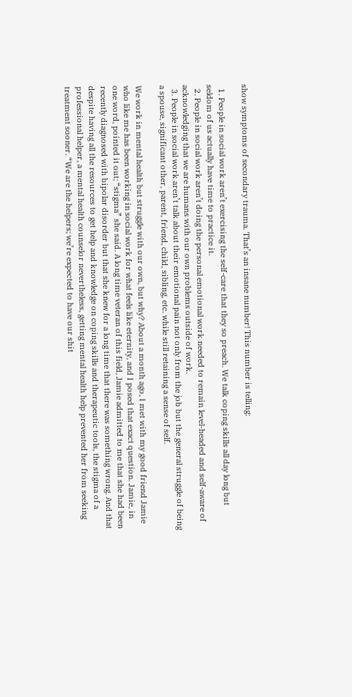show symptoms of secondary trauma. That’s an insane number! This number is telling:

  1. People in social work aren’t exercising the self-care that they so preach. We talk coping skills all day long but seldom of us actually have time to practice it.
  2. People in social work aren’t doing the personal emotional work needed to remain level-headed and self-aware of acknowledging that we are humans with our own problems outside of work.
  3. People in social work aren’t talk about their emotional pain not only from the job but the general struggle of being a spouse, significant other, parent, friend, child, sibling, etc. while still retaining a sense of self.

We work in mental health but struggle with our own, but why? About a month ago, I met with my good friend Jamie who like me has been working in social work for what feels like eternity, and I posed that exact question. Jamie, in one word, pointed it out; “stigma” she said. A long time veteran of this field, Jamie admitted to me that she had been recently diagnosed with bipolar disorder but that she knew for a long time that there was something wrong. And that despite having all the resources to get help and knowledge on coping skills and therapeutic tools, the stigma of a professional helper, a mental health counselor nevertheless, getting mental health help prevented her from seeking treatment sooner. “We are the helpers; we’re expected to have our shit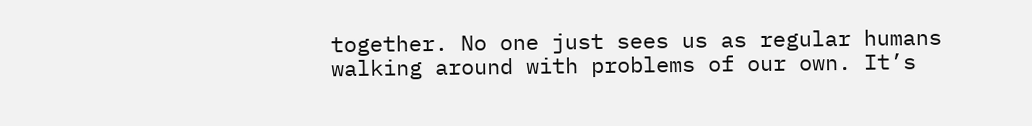together. No one just sees us as regular humans walking around with problems of our own. It’s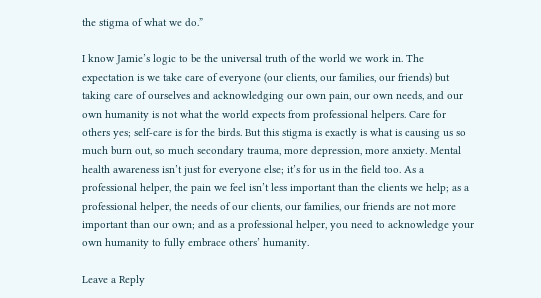the stigma of what we do.”

I know Jamie’s logic to be the universal truth of the world we work in. The expectation is we take care of everyone (our clients, our families, our friends) but taking care of ourselves and acknowledging our own pain, our own needs, and our own humanity is not what the world expects from professional helpers. Care for others yes; self-care is for the birds. But this stigma is exactly is what is causing us so much burn out, so much secondary trauma, more depression, more anxiety. Mental health awareness isn’t just for everyone else; it’s for us in the field too. As a professional helper, the pain we feel isn’t less important than the clients we help; as a professional helper, the needs of our clients, our families, our friends are not more important than our own; and as a professional helper, you need to acknowledge your own humanity to fully embrace others’ humanity.

Leave a Reply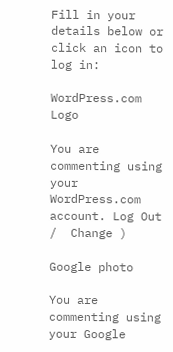Fill in your details below or click an icon to log in:

WordPress.com Logo

You are commenting using your WordPress.com account. Log Out /  Change )

Google photo

You are commenting using your Google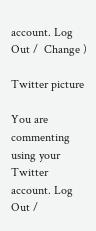account. Log Out /  Change )

Twitter picture

You are commenting using your Twitter account. Log Out /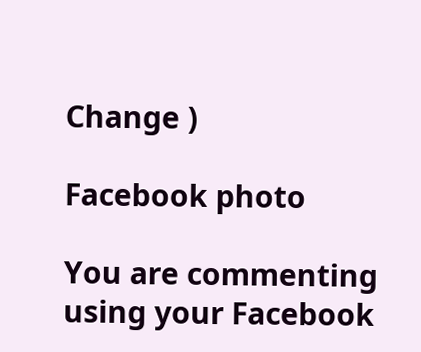Change )

Facebook photo

You are commenting using your Facebook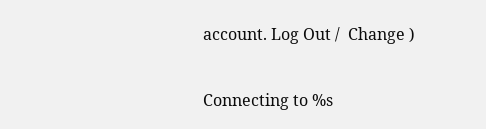account. Log Out /  Change )

Connecting to %s